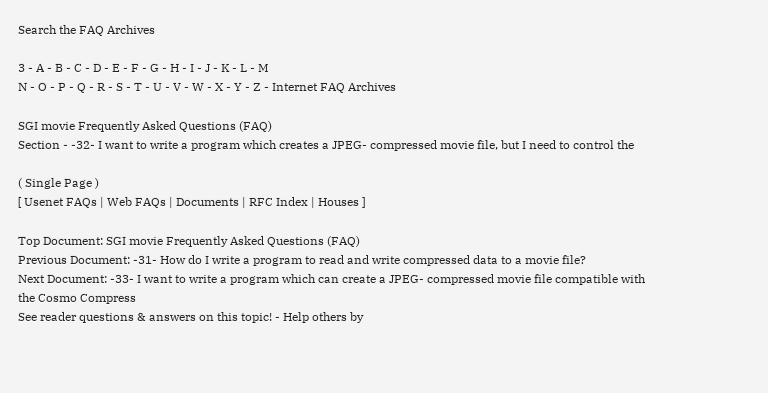Search the FAQ Archives

3 - A - B - C - D - E - F - G - H - I - J - K - L - M
N - O - P - Q - R - S - T - U - V - W - X - Y - Z - Internet FAQ Archives

SGI movie Frequently Asked Questions (FAQ)
Section - -32- I want to write a program which creates a JPEG- compressed movie file, but I need to control the

( Single Page )
[ Usenet FAQs | Web FAQs | Documents | RFC Index | Houses ]

Top Document: SGI movie Frequently Asked Questions (FAQ)
Previous Document: -31- How do I write a program to read and write compressed data to a movie file?
Next Document: -33- I want to write a program which can create a JPEG- compressed movie file compatible with the Cosmo Compress
See reader questions & answers on this topic! - Help others by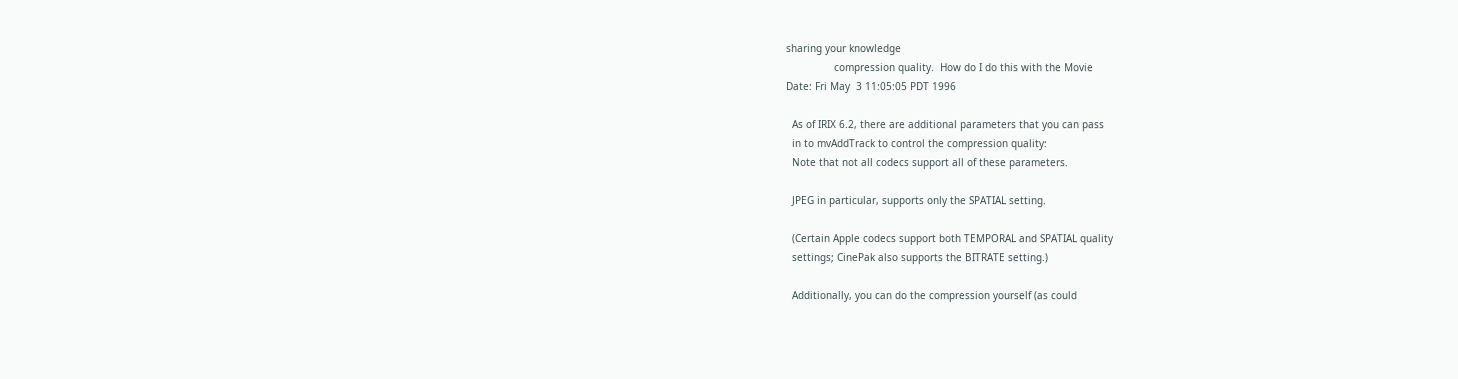sharing your knowledge
                compression quality.  How do I do this with the Movie
Date: Fri May  3 11:05:05 PDT 1996

  As of IRIX 6.2, there are additional parameters that you can pass
  in to mvAddTrack to control the compression quality:
  Note that not all codecs support all of these parameters.

  JPEG in particular, supports only the SPATIAL setting.

  (Certain Apple codecs support both TEMPORAL and SPATIAL quality
  settings; CinePak also supports the BITRATE setting.)

  Additionally, you can do the compression yourself (as could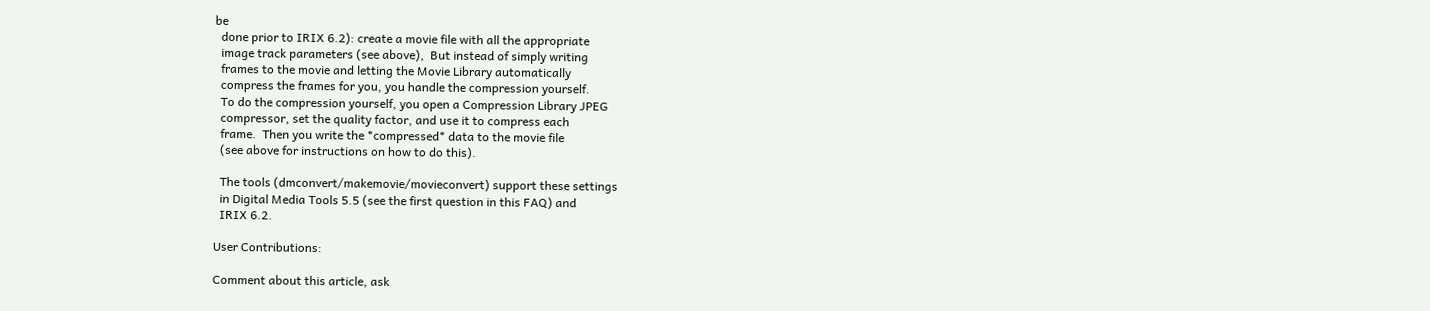be
  done prior to IRIX 6.2): create a movie file with all the appropriate
  image track parameters (see above),  But instead of simply writing
  frames to the movie and letting the Movie Library automatically
  compress the frames for you, you handle the compression yourself.
  To do the compression yourself, you open a Compression Library JPEG
  compressor, set the quality factor, and use it to compress each
  frame.  Then you write the *compressed* data to the movie file
  (see above for instructions on how to do this).

  The tools (dmconvert/makemovie/movieconvert) support these settings
  in Digital Media Tools 5.5 (see the first question in this FAQ) and
  IRIX 6.2.

User Contributions:

Comment about this article, ask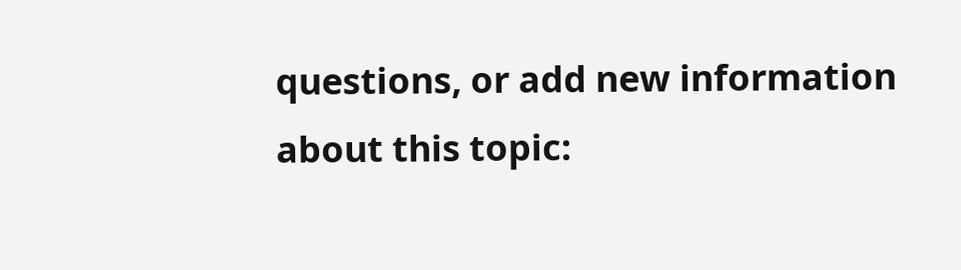questions, or add new information about this topic: